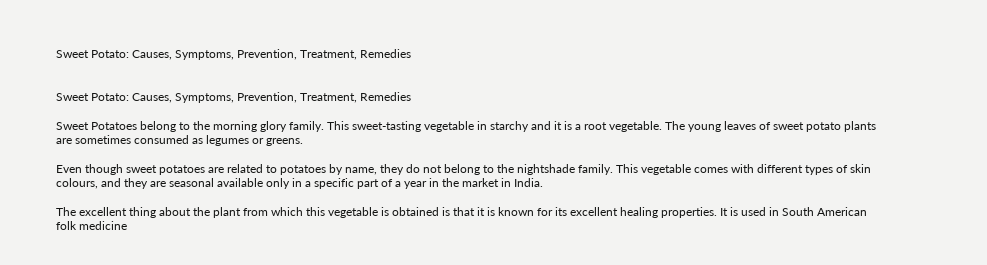Sweet Potato: Causes, Symptoms, Prevention, Treatment, Remedies


Sweet Potato: Causes, Symptoms, Prevention, Treatment, Remedies

Sweet Potatoes belong to the morning glory family. This sweet-tasting vegetable in starchy and it is a root vegetable. The young leaves of sweet potato plants are sometimes consumed as legumes or greens.

Even though sweet potatoes are related to potatoes by name, they do not belong to the nightshade family. This vegetable comes with different types of skin colours, and they are seasonal available only in a specific part of a year in the market in India.

The excellent thing about the plant from which this vegetable is obtained is that it is known for its excellent healing properties. It is used in South American folk medicine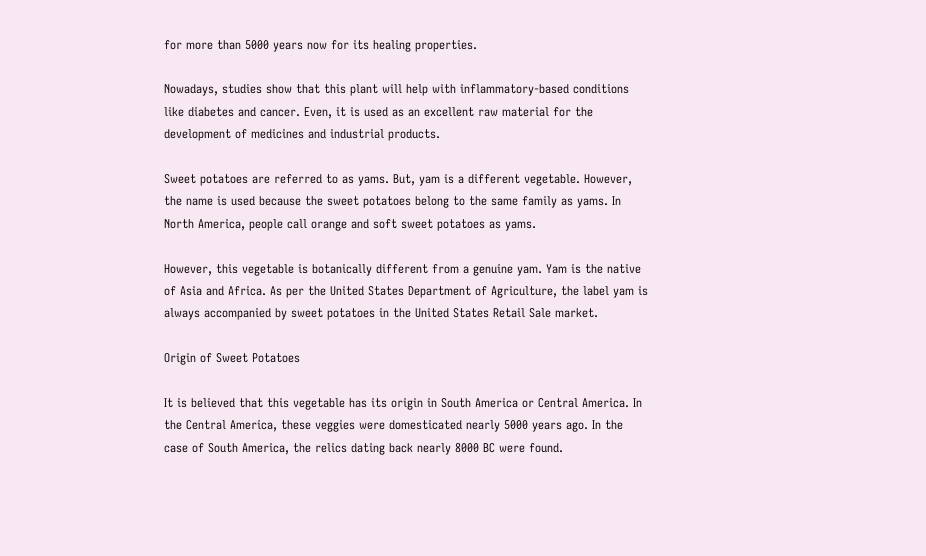for more than 5000 years now for its healing properties.

Nowadays, studies show that this plant will help with inflammatory-based conditions like diabetes and cancer. Even, it is used as an excellent raw material for the development of medicines and industrial products.

Sweet potatoes are referred to as yams. But, yam is a different vegetable. However, the name is used because the sweet potatoes belong to the same family as yams. In North America, people call orange and soft sweet potatoes as yams.

However, this vegetable is botanically different from a genuine yam. Yam is the native of Asia and Africa. As per the United States Department of Agriculture, the label yam is always accompanied by sweet potatoes in the United States Retail Sale market.

Origin of Sweet Potatoes

It is believed that this vegetable has its origin in South America or Central America. In the Central America, these veggies were domesticated nearly 5000 years ago. In the case of South America, the relics dating back nearly 8000 BC were found.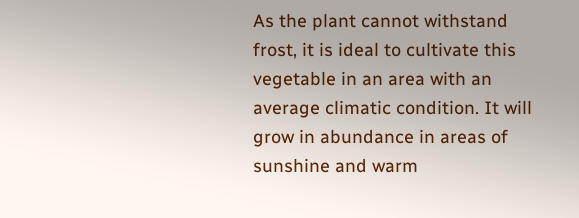As the plant cannot withstand frost, it is ideal to cultivate this vegetable in an area with an average climatic condition. It will grow in abundance in areas of sunshine and warm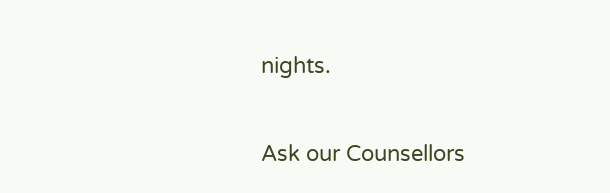nights.

Ask our Counsellors